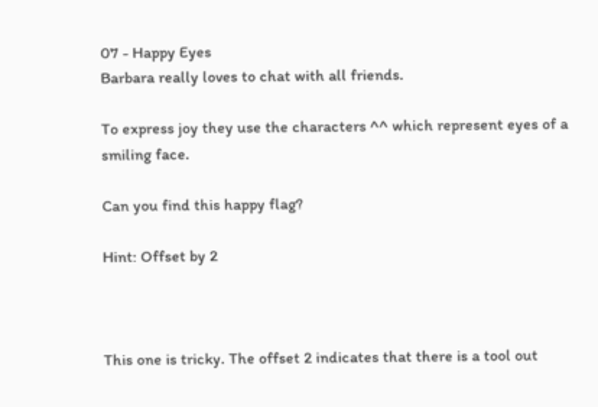07 - Happy Eyes
Barbara really loves to chat with all friends.

To express joy they use the characters ^^ which represent eyes of a smiling face.

Can you find this happy flag?

Hint: Offset by 2



This one is tricky. The offset 2 indicates that there is a tool out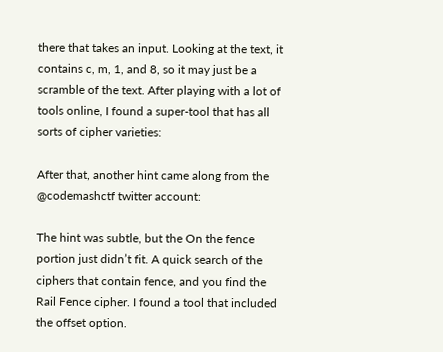there that takes an input. Looking at the text, it contains c, m, 1, and 8, so it may just be a scramble of the text. After playing with a lot of tools online, I found a super-tool that has all sorts of cipher varieties:

After that, another hint came along from the @codemashctf twitter account:

The hint was subtle, but the On the fence portion just didn’t fit. A quick search of the ciphers that contain fence, and you find the Rail Fence cipher. I found a tool that included the offset option.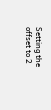Setting the offset to 2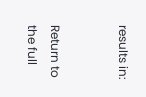results in:


Return to the full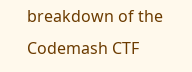breakdown of the Codemash CTF